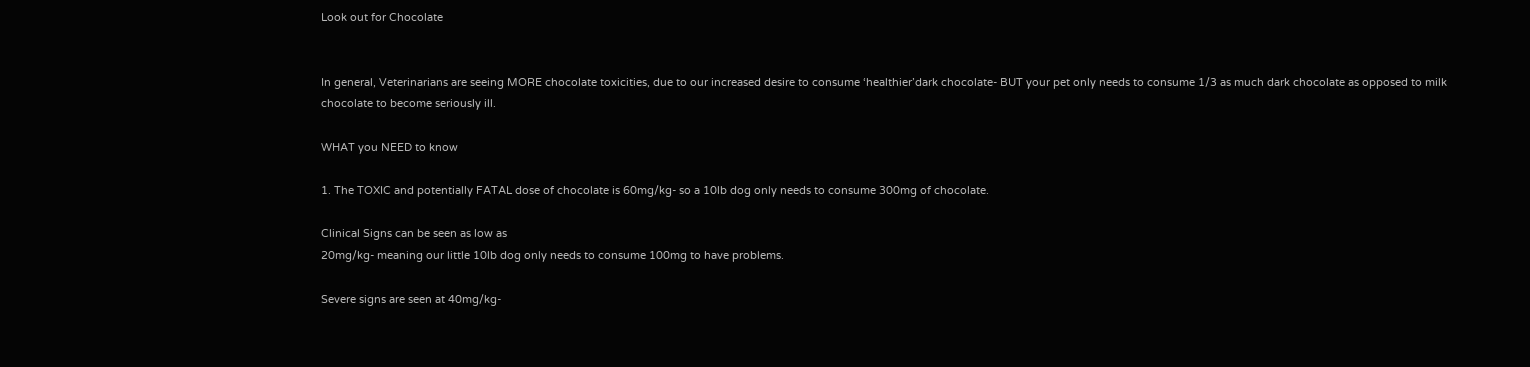Look out for Chocolate


In general, Veterinarians are seeing MORE chocolate toxicities, due to our increased desire to consume ‘healthier’dark chocolate- BUT your pet only needs to consume 1/3 as much dark chocolate as opposed to milk chocolate to become seriously ill.

WHAT you NEED to know

1. The TOXIC and potentially FATAL dose of chocolate is 60mg/kg- so a 10lb dog only needs to consume 300mg of chocolate.

Clinical Signs can be seen as low as
20mg/kg- meaning our little 10lb dog only needs to consume 100mg to have problems.

Severe signs are seen at 40mg/kg-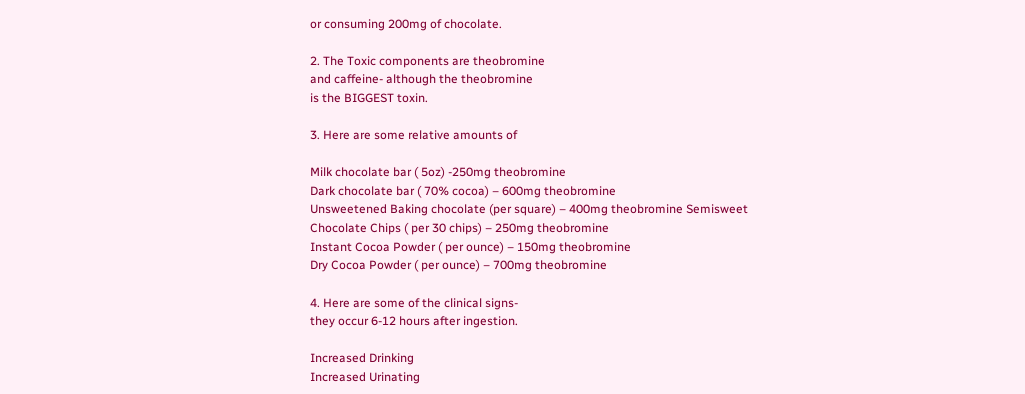or consuming 200mg of chocolate.

2. The Toxic components are theobromine
and caffeine- although the theobromine
is the BIGGEST toxin.

3. Here are some relative amounts of

Milk chocolate bar ( 5oz) -250mg theobromine
Dark chocolate bar ( 70% cocoa) – 600mg theobromine
Unsweetened Baking chocolate (per square) – 400mg theobromine Semisweet Chocolate Chips ( per 30 chips) – 250mg theobromine
Instant Cocoa Powder ( per ounce) – 150mg theobromine
Dry Cocoa Powder ( per ounce) – 700mg theobromine

4. Here are some of the clinical signs-
they occur 6-12 hours after ingestion.

Increased Drinking
Increased Urinating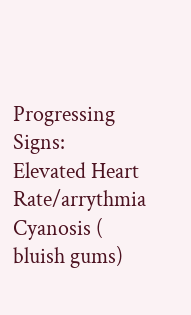Progressing Signs:
Elevated Heart Rate/arrythmia
Cyanosis ( bluish gums)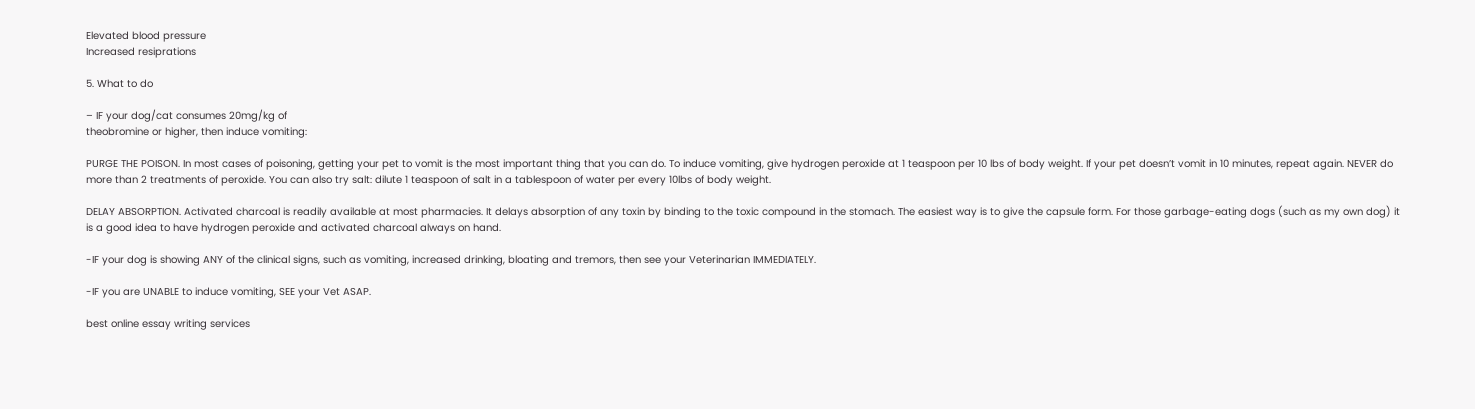Elevated blood pressure
Increased resiprations

5. What to do

– IF your dog/cat consumes 20mg/kg of
theobromine or higher, then induce vomiting:

PURGE THE POISON. In most cases of poisoning, getting your pet to vomit is the most important thing that you can do. To induce vomiting, give hydrogen peroxide at 1 teaspoon per 10 lbs of body weight. If your pet doesn’t vomit in 10 minutes, repeat again. NEVER do more than 2 treatments of peroxide. You can also try salt: dilute 1 teaspoon of salt in a tablespoon of water per every 10lbs of body weight.

DELAY ABSORPTION. Activated charcoal is readily available at most pharmacies. It delays absorption of any toxin by binding to the toxic compound in the stomach. The easiest way is to give the capsule form. For those garbage-eating dogs (such as my own dog) it is a good idea to have hydrogen peroxide and activated charcoal always on hand.

-IF your dog is showing ANY of the clinical signs, such as vomiting, increased drinking, bloating and tremors, then see your Veterinarian IMMEDIATELY.

-IF you are UNABLE to induce vomiting, SEE your Vet ASAP.

best online essay writing services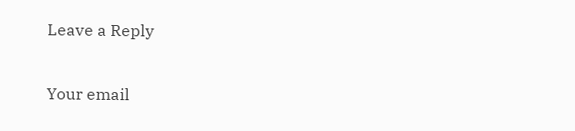Leave a Reply

Your email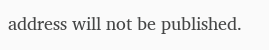address will not be published.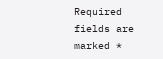Required fields are marked *